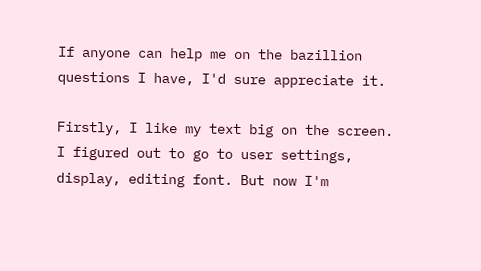If anyone can help me on the bazillion questions I have, I'd sure appreciate it.

Firstly, I like my text big on the screen. I figured out to go to user settings, display, editing font. But now I'm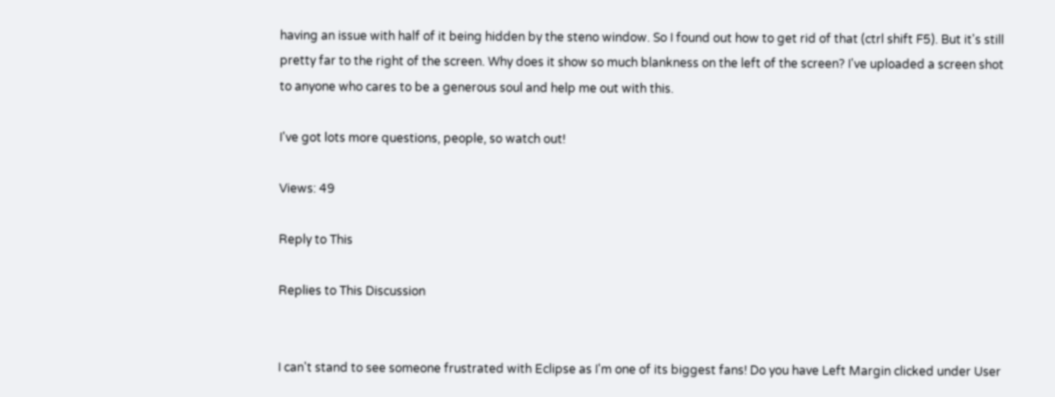having an issue with half of it being hidden by the steno window. So I found out how to get rid of that (ctrl shift F5). But it's still pretty far to the right of the screen. Why does it show so much blankness on the left of the screen? I've uploaded a screen shot to anyone who cares to be a generous soul and help me out with this.

I've got lots more questions, people, so watch out!

Views: 49

Reply to This

Replies to This Discussion


I can't stand to see someone frustrated with Eclipse as I'm one of its biggest fans! Do you have Left Margin clicked under User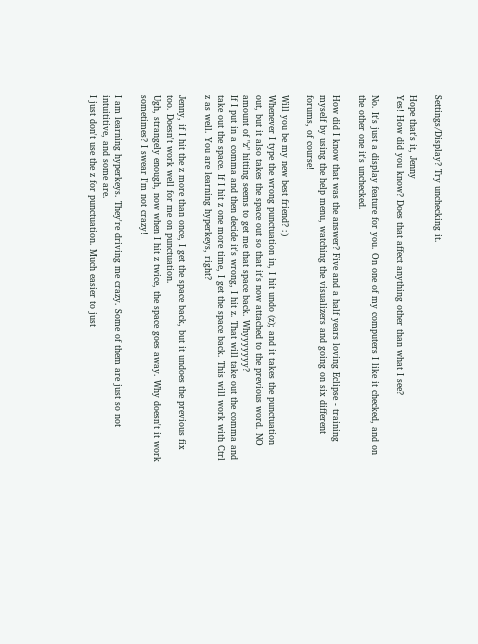Settings/Display? Try unchecking it.

Hope that's it, Jenny
Yes! How did you know? Does that affect anything other than what I see?

No. It's just a display feature for you. On one of my computers I like it checked, and on the other one it's unchecked.

How did I know that was the answer? Five and a half years loving Eclipse - training myself by using the help menu, watching the visualizers and going on six different forums, of course!

Will you be my new best friend? :)
Whenever I type the wrong punctuation in, I hit undo (z); and it takes the punctuation out, but it also takes the space out so that it's now attached to the previous word. NO amount of "z" hitting seems to get me that space back. Whyyyyyyy?
If I put in a comma and then decide it's wrong, I hit z. That will take out the comma and take out the space. If I hit z one more time, I get the space back. This will work with Ctrl z as well. You are learning hyperkeys, right?

Jenny, if I hit the z more than once, I get the space back, but it undoes the previous fix too. Doesn't work well for me on punctuation.
Ugh, strangely enough, now when I hit z twice, the space goes away. Why doesn't it work sometimes? I swear I'm not crazy!

I am learning hyperkeys. They're driving me crazy. Some of them are just so not intuititive, and some are.
I just don't use the z for punctuation. Much easier to just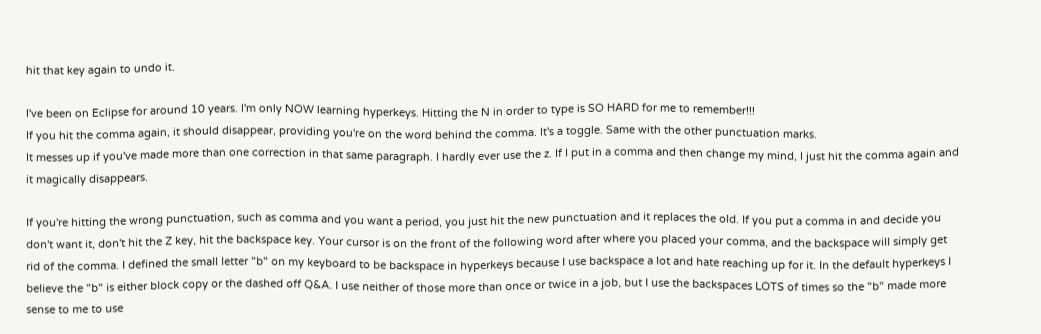hit that key again to undo it.

I've been on Eclipse for around 10 years. I'm only NOW learning hyperkeys. Hitting the N in order to type is SO HARD for me to remember!!!
If you hit the comma again, it should disappear, providing you're on the word behind the comma. It's a toggle. Same with the other punctuation marks.
It messes up if you've made more than one correction in that same paragraph. I hardly ever use the z. If I put in a comma and then change my mind, I just hit the comma again and it magically disappears.

If you're hitting the wrong punctuation, such as comma and you want a period, you just hit the new punctuation and it replaces the old. If you put a comma in and decide you don't want it, don't hit the Z key, hit the backspace key. Your cursor is on the front of the following word after where you placed your comma, and the backspace will simply get rid of the comma. I defined the small letter "b" on my keyboard to be backspace in hyperkeys because I use backspace a lot and hate reaching up for it. In the default hyperkeys I believe the "b" is either block copy or the dashed off Q&A. I use neither of those more than once or twice in a job, but I use the backspaces LOTS of times so the "b" made more sense to me to use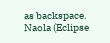as backspace.
Naola (Eclipse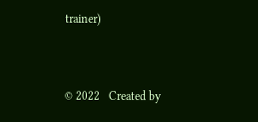trainer)


© 2022   Created by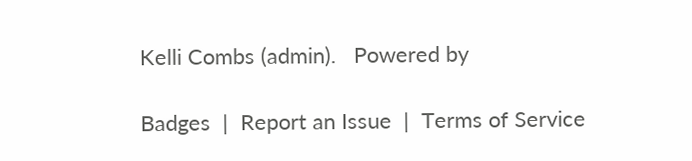Kelli Combs (admin).   Powered by

Badges  |  Report an Issue  |  Terms of Service